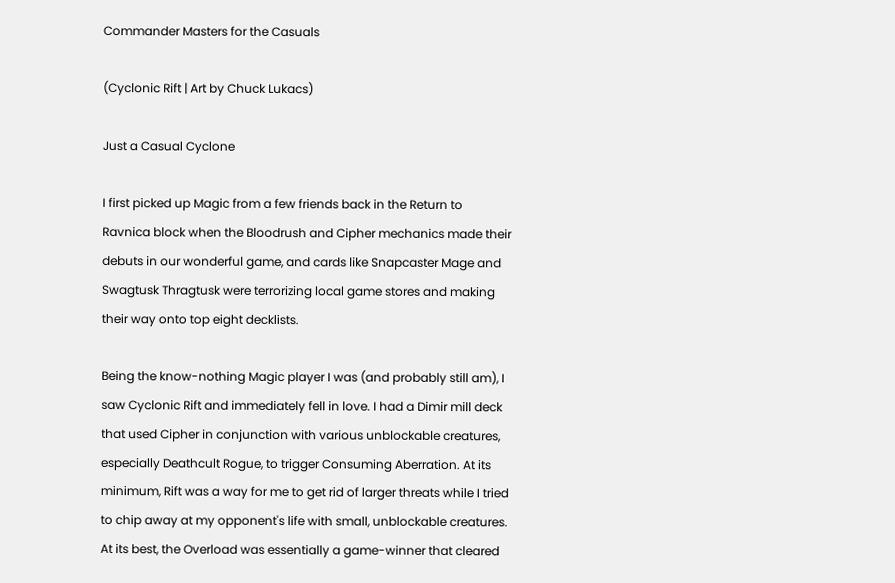Commander Masters for the Casuals

(Cyclonic Rift | Art by Chuck Lukacs)

Just a Casual Cyclone

I first picked up Magic from a few friends back in the Return to Ravnica block when the Bloodrush and Cipher mechanics made their debuts in our wonderful game, and cards like Snapcaster Mage and Swagtusk Thragtusk were terrorizing local game stores and making their way onto top eight decklists.

Being the know-nothing Magic player I was (and probably still am), I saw Cyclonic Rift and immediately fell in love. I had a Dimir mill deck that used Cipher in conjunction with various unblockable creatures, especially Deathcult Rogue, to trigger Consuming Aberration. At its minimum, Rift was a way for me to get rid of larger threats while I tried to chip away at my opponent's life with small, unblockable creatures. At its best, the Overload was essentially a game-winner that cleared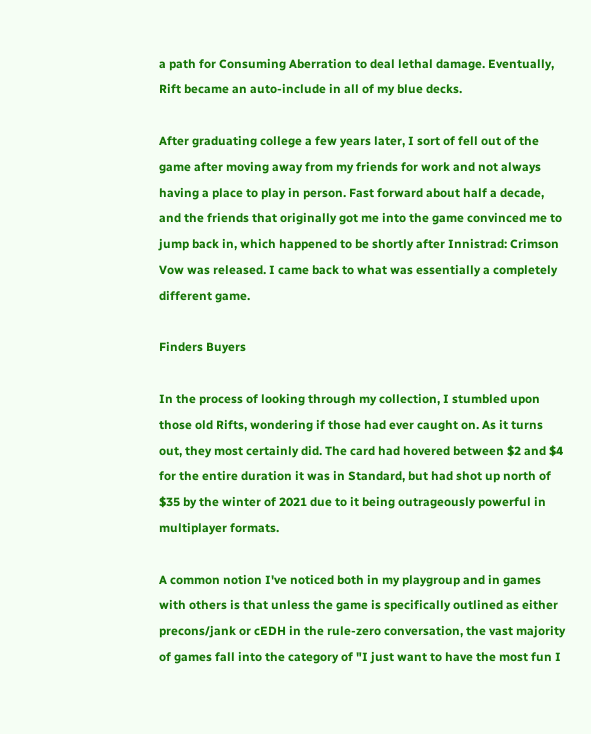a path for Consuming Aberration to deal lethal damage. Eventually, Rift became an auto-include in all of my blue decks.

After graduating college a few years later, I sort of fell out of the game after moving away from my friends for work and not always having a place to play in person. Fast forward about half a decade, and the friends that originally got me into the game convinced me to jump back in, which happened to be shortly after Innistrad: Crimson Vow was released. I came back to what was essentially a completely different game.

Finders Buyers

In the process of looking through my collection, I stumbled upon those old Rifts, wondering if those had ever caught on. As it turns out, they most certainly did. The card had hovered between $2 and $4 for the entire duration it was in Standard, but had shot up north of $35 by the winter of 2021 due to it being outrageously powerful in multiplayer formats.

A common notion I've noticed both in my playgroup and in games with others is that unless the game is specifically outlined as either precons/jank or cEDH in the rule-zero conversation, the vast majority of games fall into the category of "I just want to have the most fun I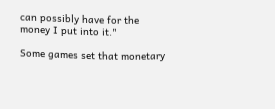can possibly have for the money I put into it."

Some games set that monetary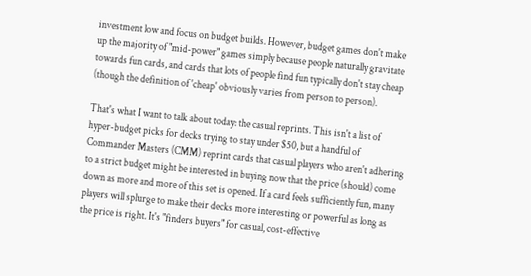investment low and focus on budget builds. However, budget games don't make up the majority of "mid-power" games simply because people naturally gravitate towards fun cards, and cards that lots of people find fun typically don't stay cheap (though the definition of 'cheap' obviously varies from person to person).

That's what I want to talk about today: the casual reprints. This isn't a list of hyper-budget picks for decks trying to stay under $50, but a handful of Commander Masters (CMM) reprint cards that casual players who aren't adhering to a strict budget might be interested in buying now that the price (should) come down as more and more of this set is opened. If a card feels sufficiently fun, many players will splurge to make their decks more interesting or powerful as long as the price is right. It's "finders buyers" for casual, cost-effective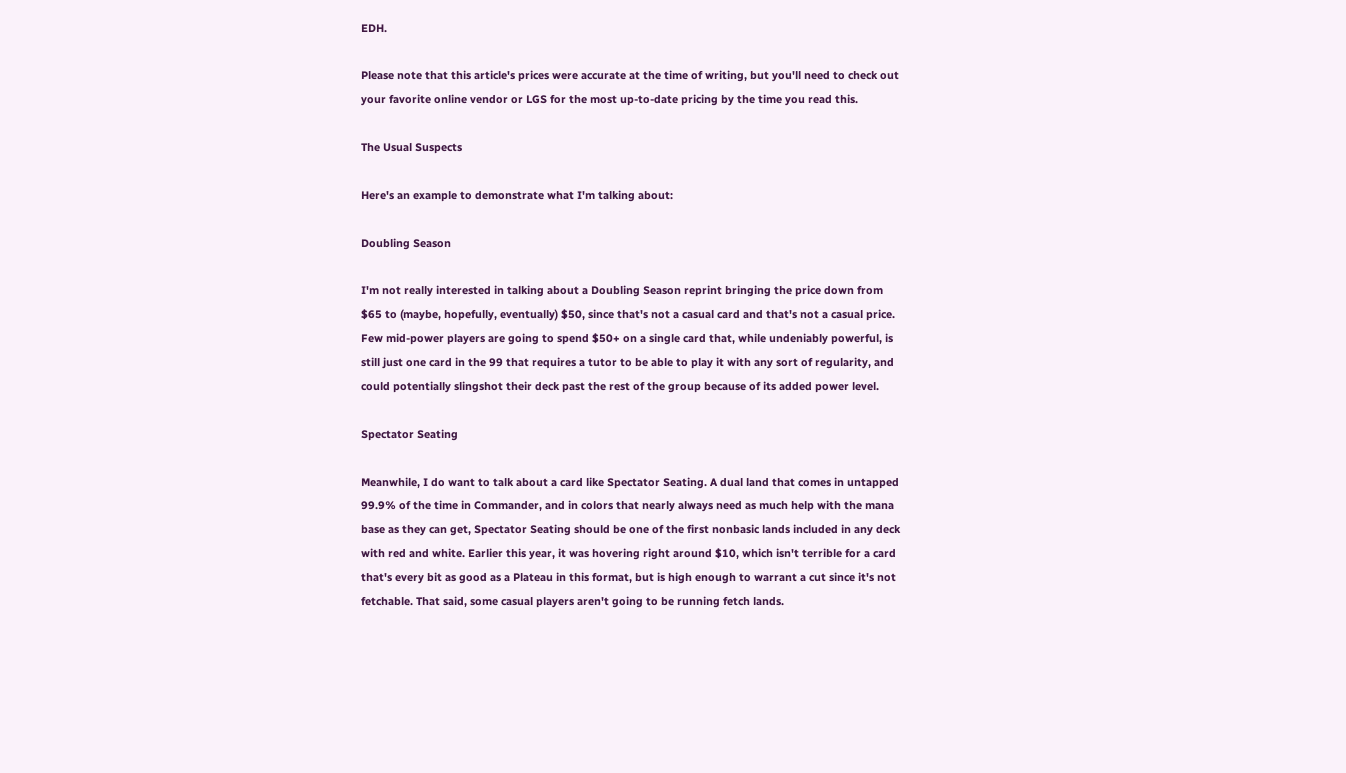EDH.

Please note that this article's prices were accurate at the time of writing, but you'll need to check out your favorite online vendor or LGS for the most up-to-date pricing by the time you read this.

The Usual Suspects

Here's an example to demonstrate what I'm talking about:

Doubling Season

I'm not really interested in talking about a Doubling Season reprint bringing the price down from $65 to (maybe, hopefully, eventually) $50, since that's not a casual card and that's not a casual price. Few mid-power players are going to spend $50+ on a single card that, while undeniably powerful, is still just one card in the 99 that requires a tutor to be able to play it with any sort of regularity, and could potentially slingshot their deck past the rest of the group because of its added power level.

Spectator Seating

Meanwhile, I do want to talk about a card like Spectator Seating. A dual land that comes in untapped 99.9% of the time in Commander, and in colors that nearly always need as much help with the mana base as they can get, Spectator Seating should be one of the first nonbasic lands included in any deck with red and white. Earlier this year, it was hovering right around $10, which isn't terrible for a card that's every bit as good as a Plateau in this format, but is high enough to warrant a cut since it's not fetchable. That said, some casual players aren't going to be running fetch lands.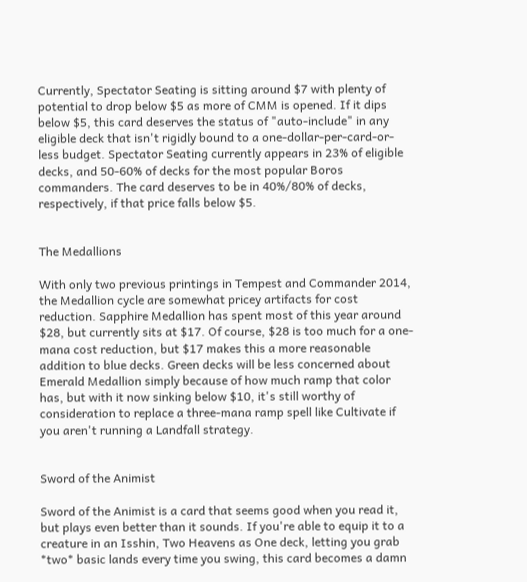Currently, Spectator Seating is sitting around $7 with plenty of potential to drop below $5 as more of CMM is opened. If it dips below $5, this card deserves the status of "auto-include" in any eligible deck that isn't rigidly bound to a one-dollar-per-card-or-less budget. Spectator Seating currently appears in 23% of eligible decks, and 50-60% of decks for the most popular Boros commanders. The card deserves to be in 40%/80% of decks, respectively, if that price falls below $5.


The Medallions

With only two previous printings in Tempest and Commander 2014, the Medallion cycle are somewhat pricey artifacts for cost reduction. Sapphire Medallion has spent most of this year around $28, but currently sits at $17. Of course, $28 is too much for a one-mana cost reduction, but $17 makes this a more reasonable addition to blue decks. Green decks will be less concerned about Emerald Medallion simply because of how much ramp that color has, but with it now sinking below $10, it's still worthy of consideration to replace a three-mana ramp spell like Cultivate if you aren't running a Landfall strategy.


Sword of the Animist

Sword of the Animist is a card that seems good when you read it, but plays even better than it sounds. If you're able to equip it to a creature in an Isshin, Two Heavens as One deck, letting you grab *two* basic lands every time you swing, this card becomes a damn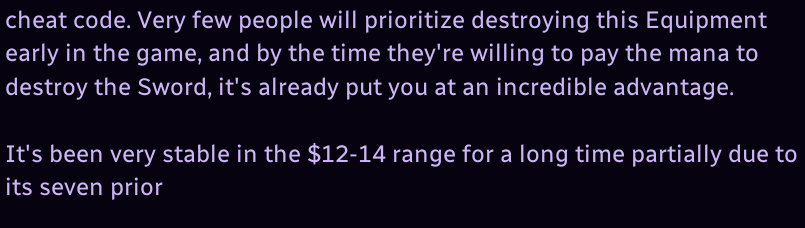cheat code. Very few people will prioritize destroying this Equipment early in the game, and by the time they're willing to pay the mana to destroy the Sword, it's already put you at an incredible advantage.

It's been very stable in the $12-14 range for a long time partially due to its seven prior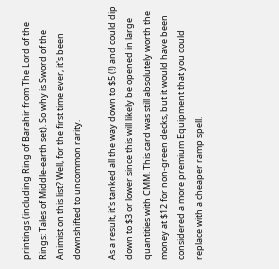printings (including Ring of Barahir from The Lord of the Rings: Tales of Middle-earth set). So why is Sword of the Animist on this list? Well, for the first time ever, it's been downshifted to uncommon rarity.

As a result, it's tanked all the way down to $5 (!) and could dip down to $3 or lower since this will likely be opened in large quantities with CMM. This card was still absolutely worth the money at $12 for non-green decks, but it would have been considered a more premium Equipment that you could replace with a cheaper ramp spell.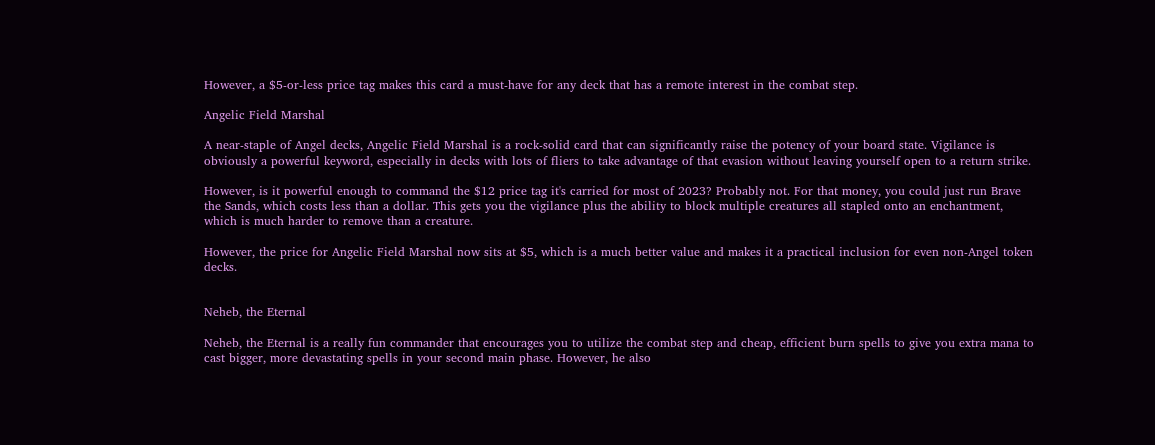However, a $5-or-less price tag makes this card a must-have for any deck that has a remote interest in the combat step.

Angelic Field Marshal

A near-staple of Angel decks, Angelic Field Marshal is a rock-solid card that can significantly raise the potency of your board state. Vigilance is obviously a powerful keyword, especially in decks with lots of fliers to take advantage of that evasion without leaving yourself open to a return strike.

However, is it powerful enough to command the $12 price tag it's carried for most of 2023? Probably not. For that money, you could just run Brave the Sands, which costs less than a dollar. This gets you the vigilance plus the ability to block multiple creatures all stapled onto an enchantment, which is much harder to remove than a creature.

However, the price for Angelic Field Marshal now sits at $5, which is a much better value and makes it a practical inclusion for even non-Angel token decks.


Neheb, the Eternal

Neheb, the Eternal is a really fun commander that encourages you to utilize the combat step and cheap, efficient burn spells to give you extra mana to cast bigger, more devastating spells in your second main phase. However, he also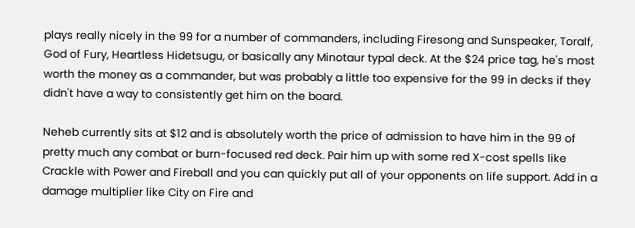plays really nicely in the 99 for a number of commanders, including Firesong and Sunspeaker, Toralf, God of Fury, Heartless Hidetsugu, or basically any Minotaur typal deck. At the $24 price tag, he's most worth the money as a commander, but was probably a little too expensive for the 99 in decks if they didn't have a way to consistently get him on the board.

Neheb currently sits at $12 and is absolutely worth the price of admission to have him in the 99 of pretty much any combat or burn-focused red deck. Pair him up with some red X-cost spells like Crackle with Power and Fireball and you can quickly put all of your opponents on life support. Add in a damage multiplier like City on Fire and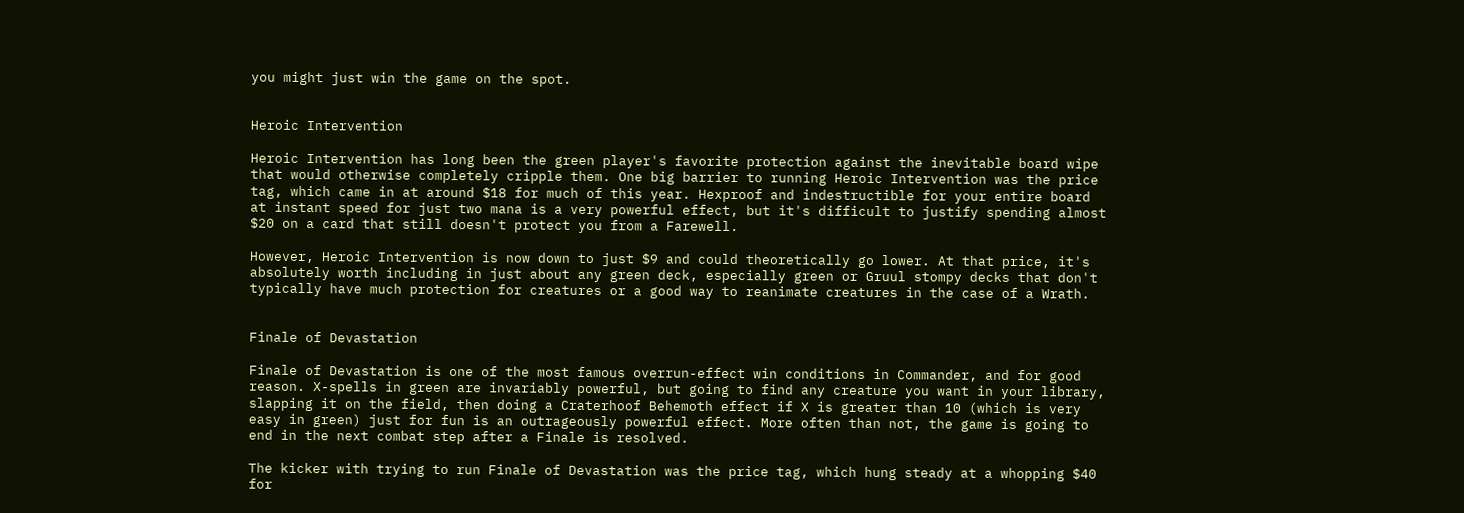you might just win the game on the spot.


Heroic Intervention

Heroic Intervention has long been the green player's favorite protection against the inevitable board wipe that would otherwise completely cripple them. One big barrier to running Heroic Intervention was the price tag, which came in at around $18 for much of this year. Hexproof and indestructible for your entire board at instant speed for just two mana is a very powerful effect, but it's difficult to justify spending almost $20 on a card that still doesn't protect you from a Farewell.

However, Heroic Intervention is now down to just $9 and could theoretically go lower. At that price, it's absolutely worth including in just about any green deck, especially green or Gruul stompy decks that don't typically have much protection for creatures or a good way to reanimate creatures in the case of a Wrath.


Finale of Devastation

Finale of Devastation is one of the most famous overrun-effect win conditions in Commander, and for good reason. X-spells in green are invariably powerful, but going to find any creature you want in your library, slapping it on the field, then doing a Craterhoof Behemoth effect if X is greater than 10 (which is very easy in green) just for fun is an outrageously powerful effect. More often than not, the game is going to end in the next combat step after a Finale is resolved.

The kicker with trying to run Finale of Devastation was the price tag, which hung steady at a whopping $40 for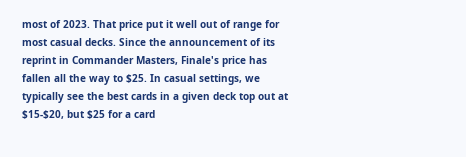most of 2023. That price put it well out of range for most casual decks. Since the announcement of its reprint in Commander Masters, Finale's price has fallen all the way to $25. In casual settings, we typically see the best cards in a given deck top out at $15-$20, but $25 for a card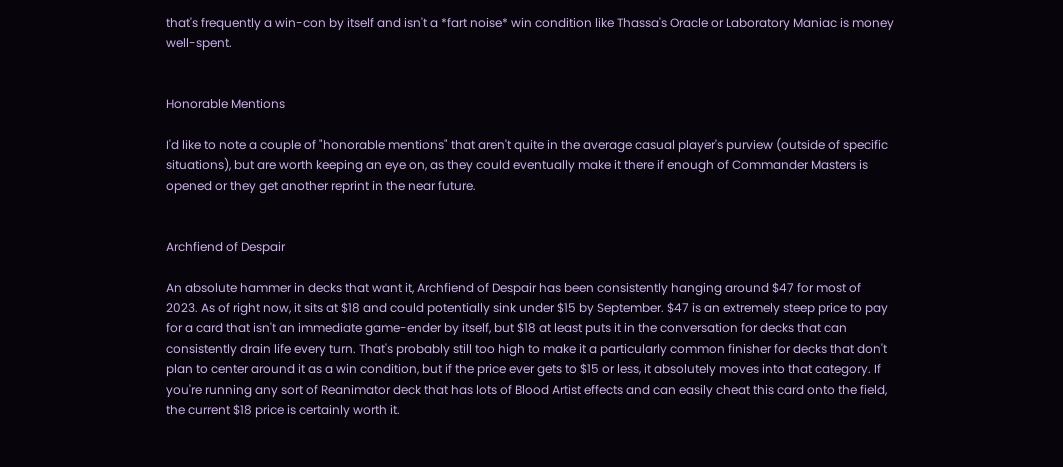that's frequently a win-con by itself and isn't a *fart noise* win condition like Thassa's Oracle or Laboratory Maniac is money well-spent.


Honorable Mentions

I'd like to note a couple of "honorable mentions" that aren't quite in the average casual player's purview (outside of specific situations), but are worth keeping an eye on, as they could eventually make it there if enough of Commander Masters is opened or they get another reprint in the near future.


Archfiend of Despair

An absolute hammer in decks that want it, Archfiend of Despair has been consistently hanging around $47 for most of 2023. As of right now, it sits at $18 and could potentially sink under $15 by September. $47 is an extremely steep price to pay for a card that isn't an immediate game-ender by itself, but $18 at least puts it in the conversation for decks that can consistently drain life every turn. That's probably still too high to make it a particularly common finisher for decks that don't plan to center around it as a win condition, but if the price ever gets to $15 or less, it absolutely moves into that category. If you're running any sort of Reanimator deck that has lots of Blood Artist effects and can easily cheat this card onto the field, the current $18 price is certainly worth it.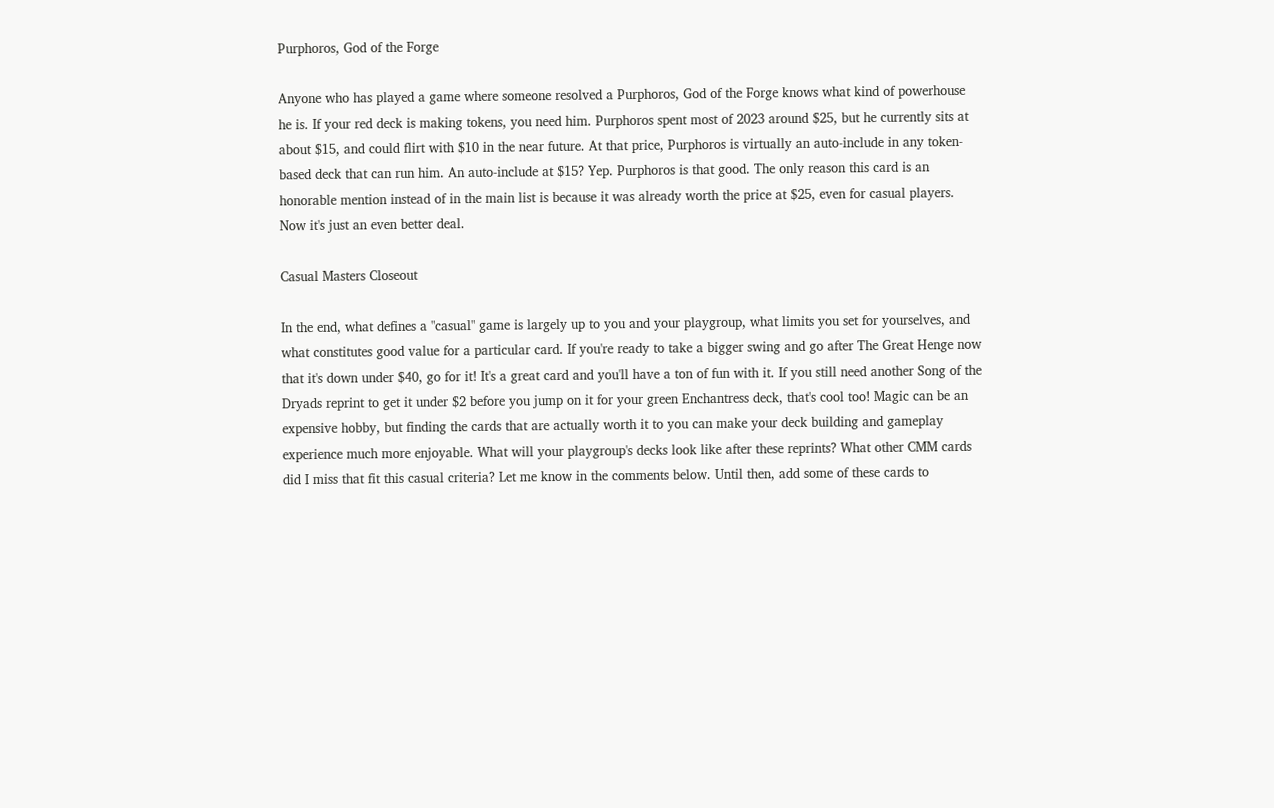Purphoros, God of the Forge

Anyone who has played a game where someone resolved a Purphoros, God of the Forge knows what kind of powerhouse he is. If your red deck is making tokens, you need him. Purphoros spent most of 2023 around $25, but he currently sits at about $15, and could flirt with $10 in the near future. At that price, Purphoros is virtually an auto-include in any token-based deck that can run him. An auto-include at $15? Yep. Purphoros is that good. The only reason this card is an honorable mention instead of in the main list is because it was already worth the price at $25, even for casual players. Now it's just an even better deal.

Casual Masters Closeout

In the end, what defines a "casual" game is largely up to you and your playgroup, what limits you set for yourselves, and what constitutes good value for a particular card. If you're ready to take a bigger swing and go after The Great Henge now that it's down under $40, go for it! It's a great card and you'll have a ton of fun with it. If you still need another Song of the Dryads reprint to get it under $2 before you jump on it for your green Enchantress deck, that's cool too! Magic can be an expensive hobby, but finding the cards that are actually worth it to you can make your deck building and gameplay experience much more enjoyable. What will your playgroup's decks look like after these reprints? What other CMM cards did I miss that fit this casual criteria? Let me know in the comments below. Until then, add some of these cards to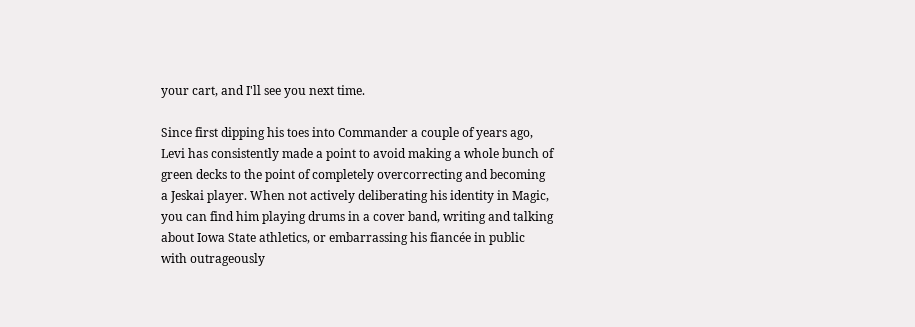your cart, and I'll see you next time.

Since first dipping his toes into Commander a couple of years ago, Levi has consistently made a point to avoid making a whole bunch of green decks to the point of completely overcorrecting and becoming a Jeskai player. When not actively deliberating his identity in Magic, you can find him playing drums in a cover band, writing and talking about Iowa State athletics, or embarrassing his fiancée in public with outrageously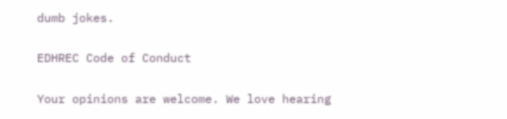dumb jokes.

EDHREC Code of Conduct

Your opinions are welcome. We love hearing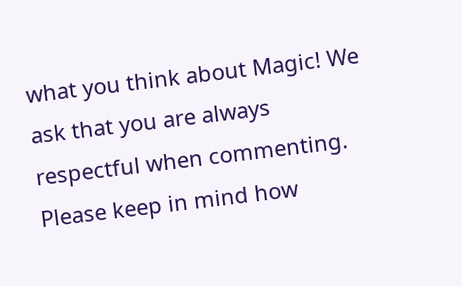what you think about Magic! We ask that you are always respectful when commenting. Please keep in mind how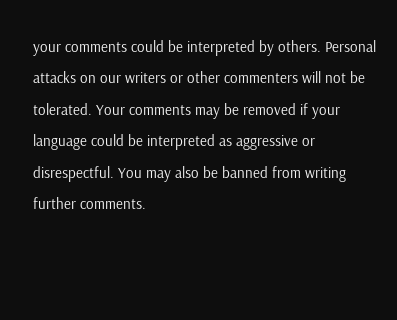your comments could be interpreted by others. Personal attacks on our writers or other commenters will not be tolerated. Your comments may be removed if your language could be interpreted as aggressive or disrespectful. You may also be banned from writing further comments.